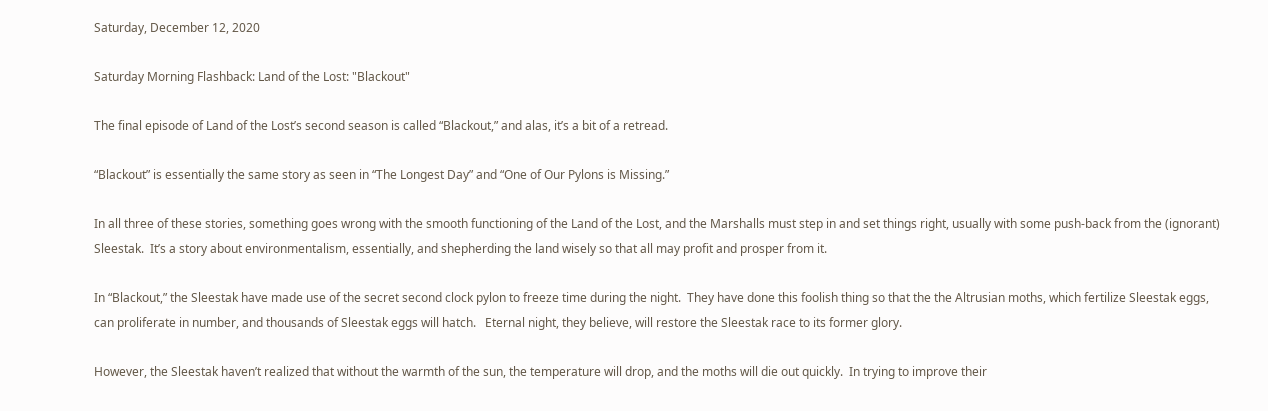Saturday, December 12, 2020

Saturday Morning Flashback: Land of the Lost: "Blackout"

The final episode of Land of the Lost’s second season is called “Blackout,” and alas, it’s a bit of a retread.

“Blackout” is essentially the same story as seen in “The Longest Day” and “One of Our Pylons is Missing.”

In all three of these stories, something goes wrong with the smooth functioning of the Land of the Lost, and the Marshalls must step in and set things right, usually with some push-back from the (ignorant) Sleestak.  It’s a story about environmentalism, essentially, and shepherding the land wisely so that all may profit and prosper from it.

In “Blackout,” the Sleestak have made use of the secret second clock pylon to freeze time during the night.  They have done this foolish thing so that the the Altrusian moths, which fertilize Sleestak eggs, can proliferate in number, and thousands of Sleestak eggs will hatch.   Eternal night, they believe, will restore the Sleestak race to its former glory.

However, the Sleestak haven’t realized that without the warmth of the sun, the temperature will drop, and the moths will die out quickly.  In trying to improve their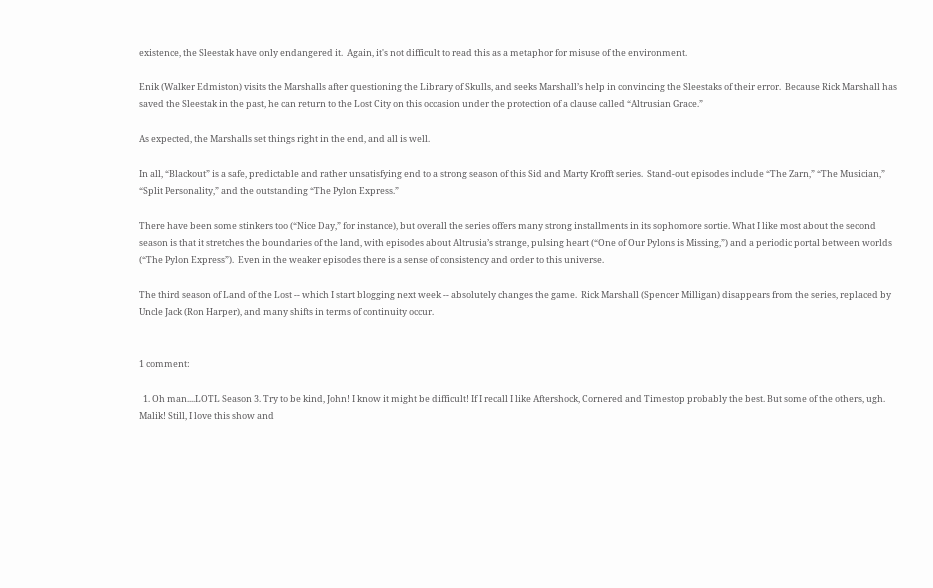existence, the Sleestak have only endangered it.  Again, it's not difficult to read this as a metaphor for misuse of the environment.

Enik (Walker Edmiston) visits the Marshalls after questioning the Library of Skulls, and seeks Marshall’s help in convincing the Sleestaks of their error.  Because Rick Marshall has saved the Sleestak in the past, he can return to the Lost City on this occasion under the protection of a clause called “Altrusian Grace.”

As expected, the Marshalls set things right in the end, and all is well.

In all, “Blackout” is a safe, predictable and rather unsatisfying end to a strong season of this Sid and Marty Krofft series.  Stand-out episodes include “The Zarn,” “The Musician,” “Split Personality,” and the outstanding “The Pylon Express.”

There have been some stinkers too (“Nice Day,” for instance), but overall the series offers many strong installments in its sophomore sortie. What I like most about the second season is that it stretches the boundaries of the land, with episodes about Altrusia’s strange, pulsing heart (“One of Our Pylons is Missing,”) and a periodic portal between worlds (“The Pylon Express”).  Even in the weaker episodes there is a sense of consistency and order to this universe.

The third season of Land of the Lost -- which I start blogging next week -- absolutely changes the game.  Rick Marshall (Spencer Milligan) disappears from the series, replaced by Uncle Jack (Ron Harper), and many shifts in terms of continuity occur.


1 comment:

  1. Oh man....LOTL Season 3. Try to be kind, John! I know it might be difficult! If I recall I like Aftershock, Cornered and Timestop probably the best. But some of the others, ugh. Malik! Still, I love this show and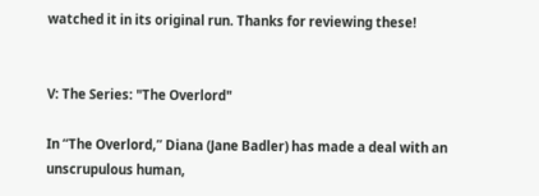watched it in its original run. Thanks for reviewing these!


V: The Series: "The Overlord"

In “The Overlord,” Diana (Jane Badler) has made a deal with an unscrupulous human,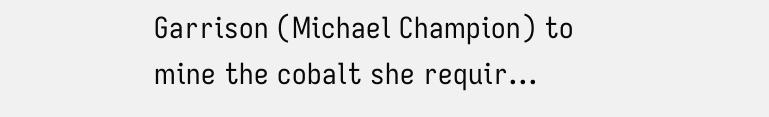Garrison (Michael Champion) to mine the cobalt she requir...